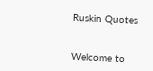Ruskin Quotes


Welcome to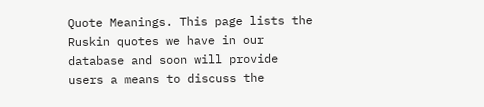Quote Meanings. This page lists the Ruskin quotes we have in our database and soon will provide users a means to discuss the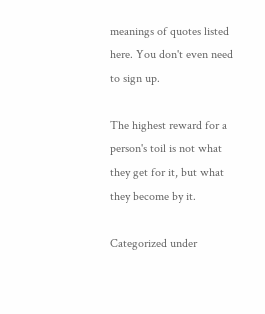meanings of quotes listed here. You don't even need to sign up.

The highest reward for a person's toil is not what they get for it, but what they become by it.

Categorized under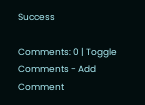Success

Comments: 0 | Toggle Comments - Add Comment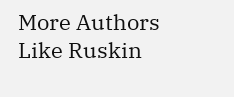More Authors Like Ruskin